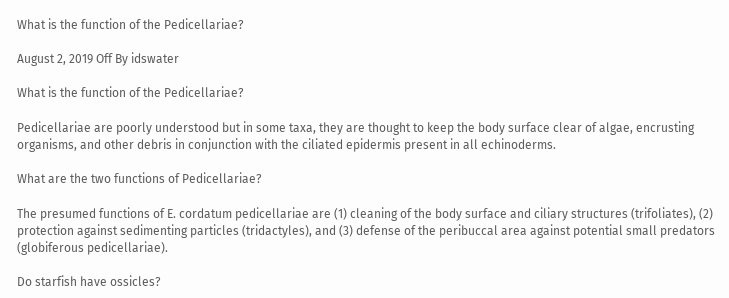What is the function of the Pedicellariae?

August 2, 2019 Off By idswater

What is the function of the Pedicellariae?

Pedicellariae are poorly understood but in some taxa, they are thought to keep the body surface clear of algae, encrusting organisms, and other debris in conjunction with the ciliated epidermis present in all echinoderms.

What are the two functions of Pedicellariae?

The presumed functions of E. cordatum pedicellariae are (1) cleaning of the body surface and ciliary structures (trifoliates), (2) protection against sedimenting particles (tridactyles), and (3) defense of the peribuccal area against potential small predators (globiferous pedicellariae).

Do starfish have ossicles?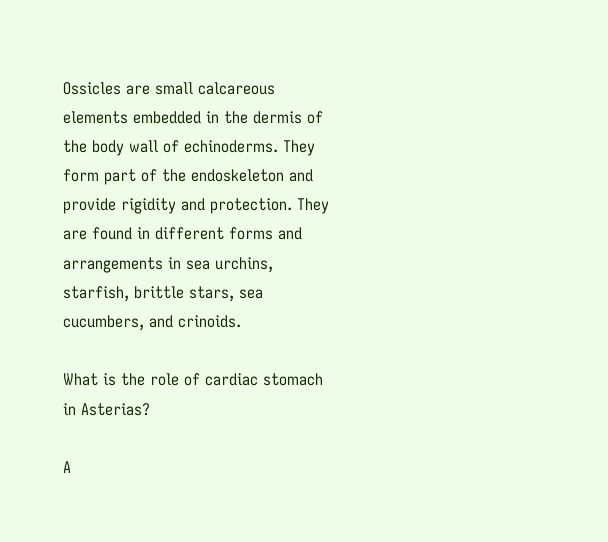Ossicles are small calcareous elements embedded in the dermis of the body wall of echinoderms. They form part of the endoskeleton and provide rigidity and protection. They are found in different forms and arrangements in sea urchins, starfish, brittle stars, sea cucumbers, and crinoids.

What is the role of cardiac stomach in Asterias?

A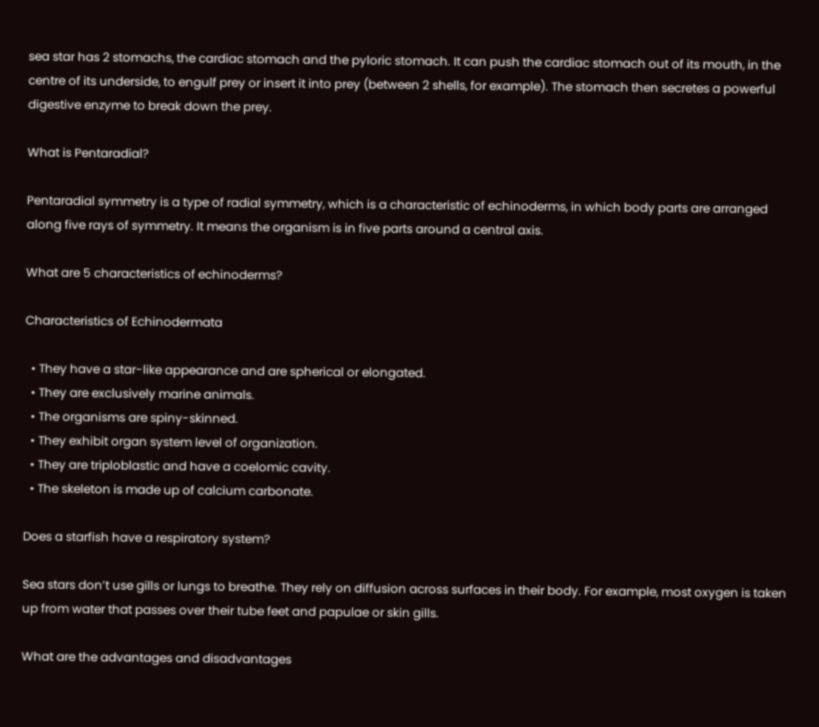sea star has 2 stomachs, the cardiac stomach and the pyloric stomach. It can push the cardiac stomach out of its mouth, in the centre of its underside, to engulf prey or insert it into prey (between 2 shells, for example). The stomach then secretes a powerful digestive enzyme to break down the prey.

What is Pentaradial?

Pentaradial symmetry is a type of radial symmetry, which is a characteristic of echinoderms, in which body parts are arranged along five rays of symmetry. It means the organism is in five parts around a central axis.

What are 5 characteristics of echinoderms?

Characteristics of Echinodermata

  • They have a star-like appearance and are spherical or elongated.
  • They are exclusively marine animals.
  • The organisms are spiny-skinned.
  • They exhibit organ system level of organization.
  • They are triploblastic and have a coelomic cavity.
  • The skeleton is made up of calcium carbonate.

Does a starfish have a respiratory system?

Sea stars don’t use gills or lungs to breathe. They rely on diffusion across surfaces in their body. For example, most oxygen is taken up from water that passes over their tube feet and papulae or skin gills.

What are the advantages and disadvantages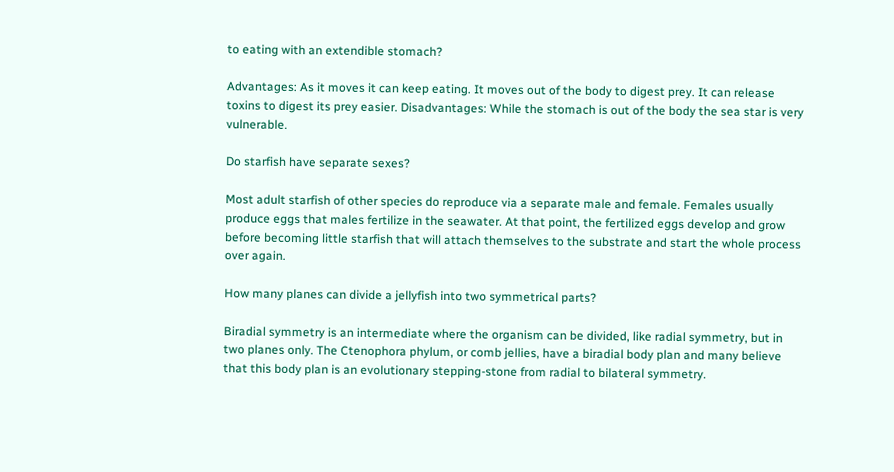to eating with an extendible stomach?

Advantages: As it moves it can keep eating. It moves out of the body to digest prey. It can release toxins to digest its prey easier. Disadvantages: While the stomach is out of the body the sea star is very vulnerable.

Do starfish have separate sexes?

Most adult starfish of other species do reproduce via a separate male and female. Females usually produce eggs that males fertilize in the seawater. At that point, the fertilized eggs develop and grow before becoming little starfish that will attach themselves to the substrate and start the whole process over again.

How many planes can divide a jellyfish into two symmetrical parts?

Biradial symmetry is an intermediate where the organism can be divided, like radial symmetry, but in two planes only. The Ctenophora phylum, or comb jellies, have a biradial body plan and many believe that this body plan is an evolutionary stepping-stone from radial to bilateral symmetry.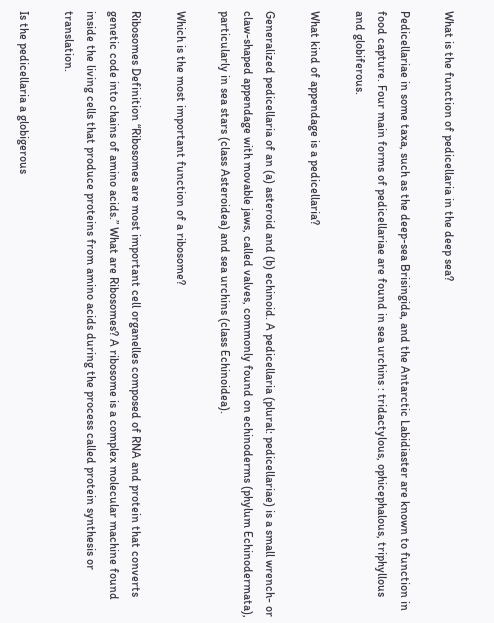What is the function of pedicellaria in the deep sea?

Pedicellariae in some taxa, such as the deep-sea Brisingida, and the Antarctic Labidiaster are known to function in food capture. Four main forms of pedicellariae are found in sea urchins : tridactylous, ophicephalous, triphyllous and globiferous.

What kind of appendage is a pedicellaria?

Generalized pedicellaria of an (a) asteroid and (b) echinoid. A pedicellaria (plural: pedicellariae) is a small wrench- or claw-shaped appendage with movable jaws, called valves, commonly found on echinoderms (phylum Echinodermata), particularly in sea stars (class Asteroidea) and sea urchins (class Echinoidea).

Which is the most important function of a ribosome?

Ribosomes Definition “Ribosomes are most important cell organelles composed of RNA and protein that converts genetic code into chains of amino acids.” What are Ribosomes? A ribosome is a complex molecular machine found inside the living cells that produce proteins from amino acids during the process called protein synthesis or translation.

Is the pedicellaria a globigerous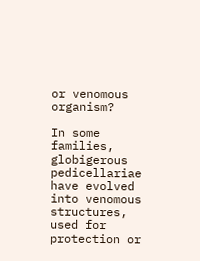or venomous organism?

In some families, globigerous pedicellariae have evolved into venomous structures, used for protection or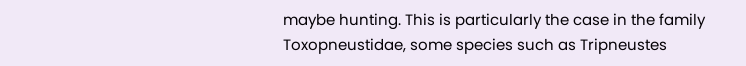maybe hunting. This is particularly the case in the family Toxopneustidae, some species such as Tripneustes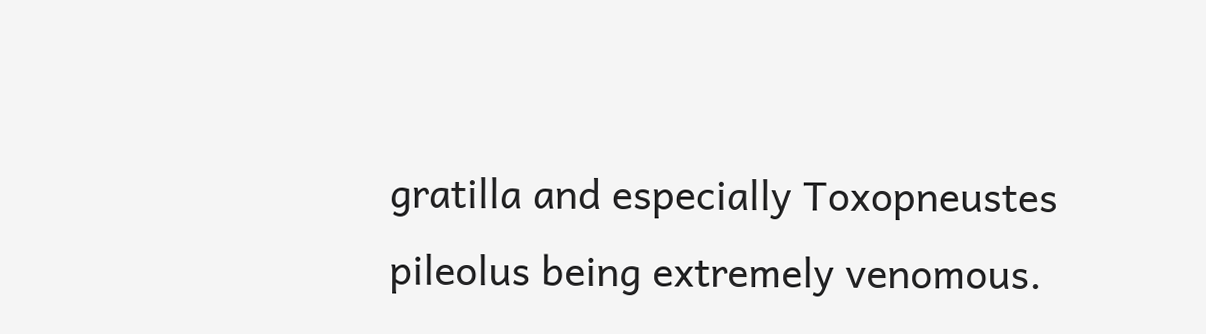gratilla and especially Toxopneustes pileolus being extremely venomous.